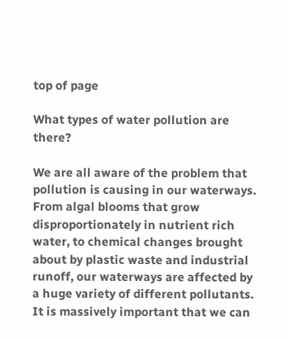top of page

What types of water pollution are there?

We are all aware of the problem that pollution is causing in our waterways. From algal blooms that grow disproportionately in nutrient rich water, to chemical changes brought about by plastic waste and industrial runoff, our waterways are affected by a huge variety of different pollutants. It is massively important that we can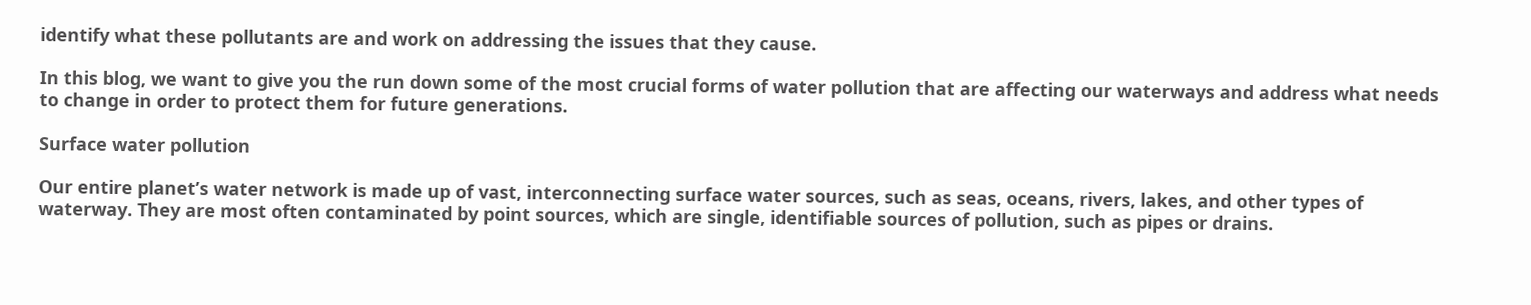identify what these pollutants are and work on addressing the issues that they cause.

In this blog, we want to give you the run down some of the most crucial forms of water pollution that are affecting our waterways and address what needs to change in order to protect them for future generations.

Surface water pollution

Our entire planet’s water network is made up of vast, interconnecting surface water sources, such as seas, oceans, rivers, lakes, and other types of waterway. They are most often contaminated by point sources, which are single, identifiable sources of pollution, such as pipes or drains.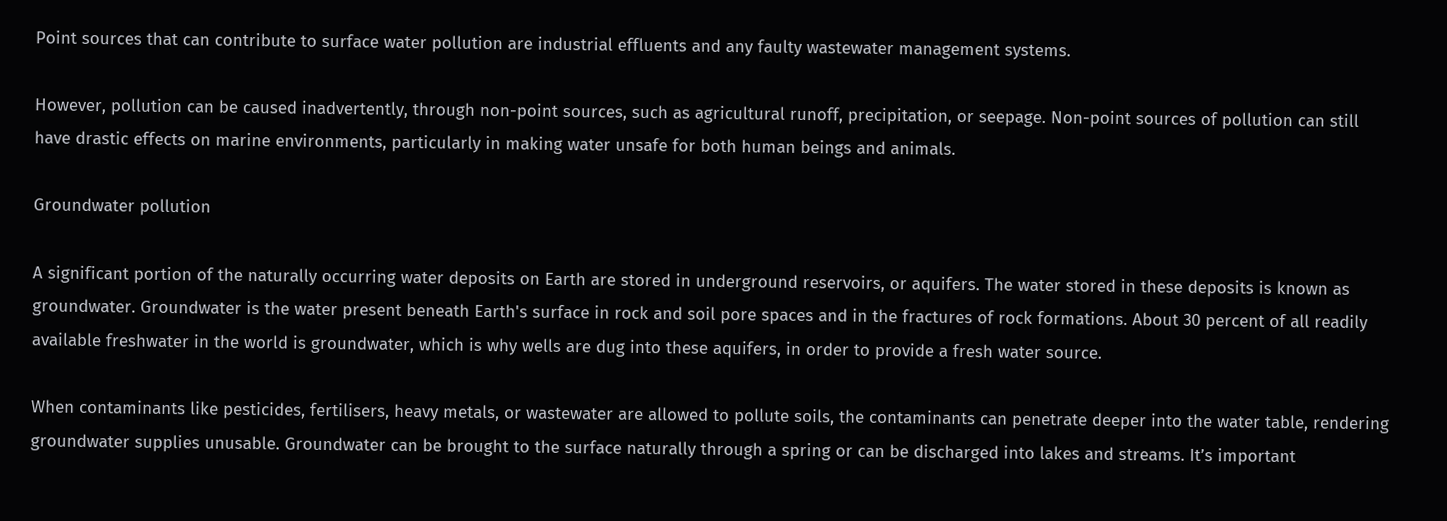Point sources that can contribute to surface water pollution are industrial effluents and any faulty wastewater management systems.

However, pollution can be caused inadvertently, through non-point sources, such as agricultural runoff, precipitation, or seepage. Non-point sources of pollution can still have drastic effects on marine environments, particularly in making water unsafe for both human beings and animals.

Groundwater pollution

A significant portion of the naturally occurring water deposits on Earth are stored in underground reservoirs, or aquifers. The water stored in these deposits is known as groundwater. Groundwater is the water present beneath Earth's surface in rock and soil pore spaces and in the fractures of rock formations. About 30 percent of all readily available freshwater in the world is groundwater, which is why wells are dug into these aquifers, in order to provide a fresh water source.

When contaminants like pesticides, fertilisers, heavy metals, or wastewater are allowed to pollute soils, the contaminants can penetrate deeper into the water table, rendering groundwater supplies unusable. Groundwater can be brought to the surface naturally through a spring or can be discharged into lakes and streams. It’s important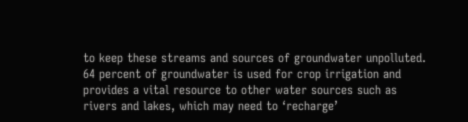to keep these streams and sources of groundwater unpolluted. 64 percent of groundwater is used for crop irrigation and provides a vital resource to other water sources such as rivers and lakes, which may need to ‘recharge’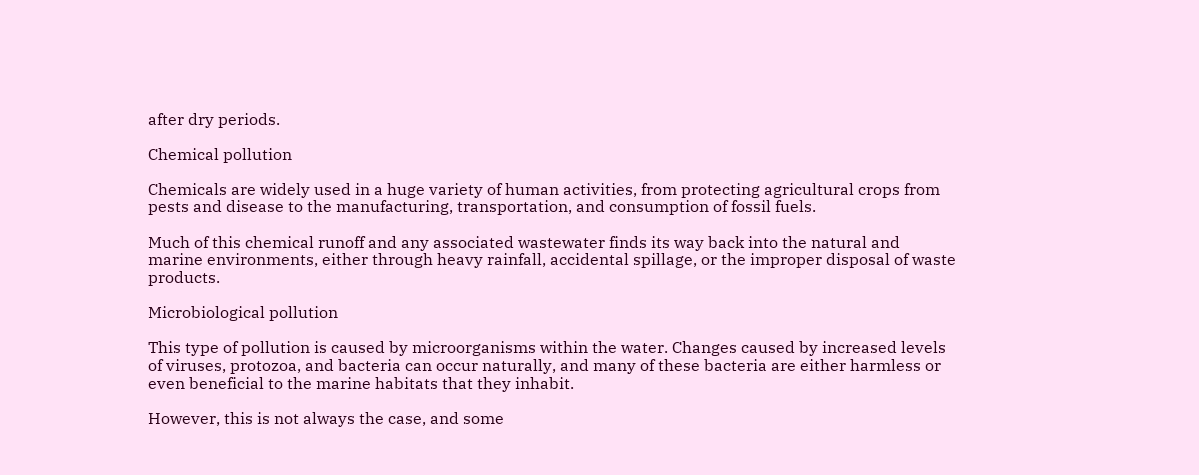after dry periods.

Chemical pollution

Chemicals are widely used in a huge variety of human activities, from protecting agricultural crops from pests and disease to the manufacturing, transportation, and consumption of fossil fuels.

Much of this chemical runoff and any associated wastewater finds its way back into the natural and marine environments, either through heavy rainfall, accidental spillage, or the improper disposal of waste products.

Microbiological pollution

This type of pollution is caused by microorganisms within the water. Changes caused by increased levels of viruses, protozoa, and bacteria can occur naturally, and many of these bacteria are either harmless or even beneficial to the marine habitats that they inhabit.

However, this is not always the case, and some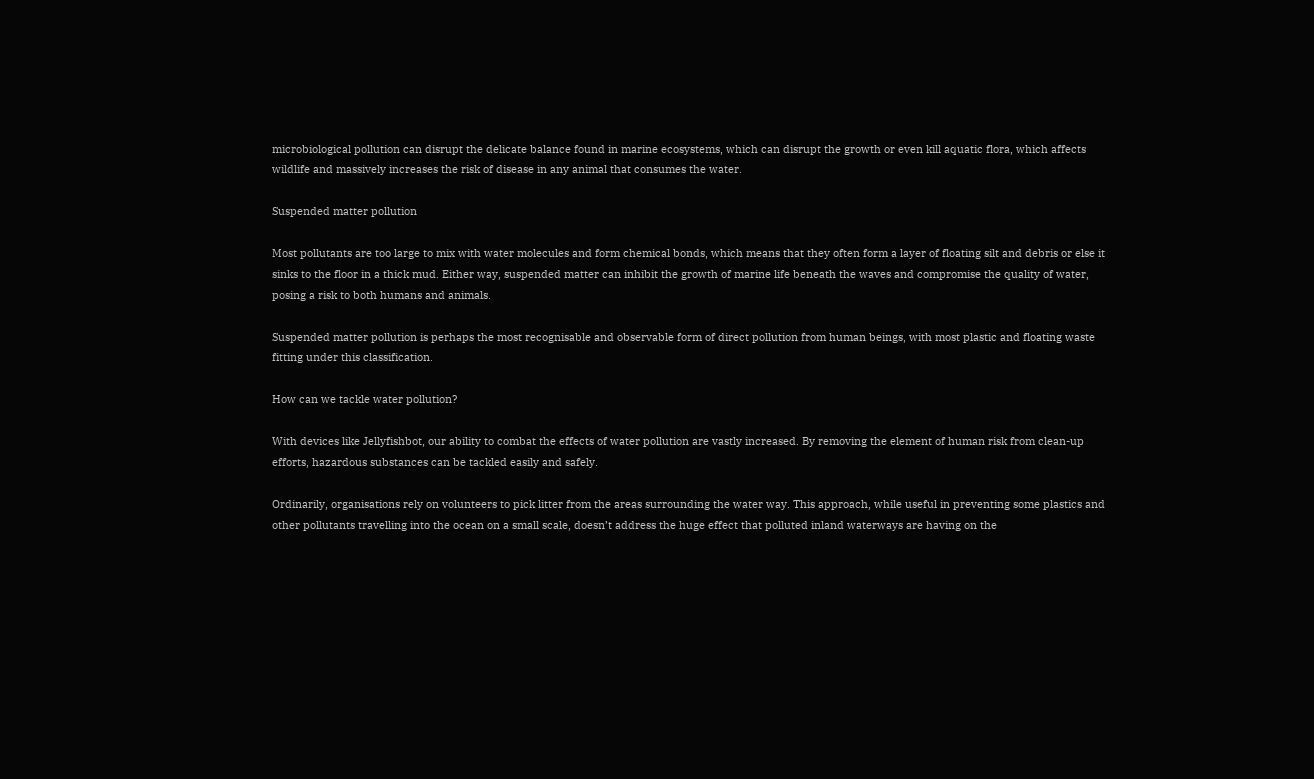microbiological pollution can disrupt the delicate balance found in marine ecosystems, which can disrupt the growth or even kill aquatic flora, which affects wildlife and massively increases the risk of disease in any animal that consumes the water.

Suspended matter pollution

Most pollutants are too large to mix with water molecules and form chemical bonds, which means that they often form a layer of floating silt and debris or else it sinks to the floor in a thick mud. Either way, suspended matter can inhibit the growth of marine life beneath the waves and compromise the quality of water, posing a risk to both humans and animals.

Suspended matter pollution is perhaps the most recognisable and observable form of direct pollution from human beings, with most plastic and floating waste fitting under this classification.

How can we tackle water pollution?

With devices like Jellyfishbot, our ability to combat the effects of water pollution are vastly increased. By removing the element of human risk from clean-up efforts, hazardous substances can be tackled easily and safely.

Ordinarily, organisations rely on volunteers to pick litter from the areas surrounding the water way. This approach, while useful in preventing some plastics and other pollutants travelling into the ocean on a small scale, doesn’t address the huge effect that polluted inland waterways are having on the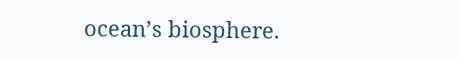ocean’s biosphere.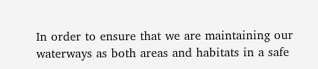In order to ensure that we are maintaining our waterways as both areas and habitats in a safe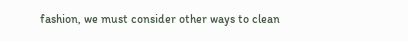fashion, we must consider other ways to clean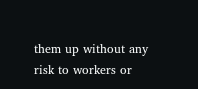them up without any risk to workers or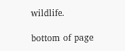wildlife.

bottom of page